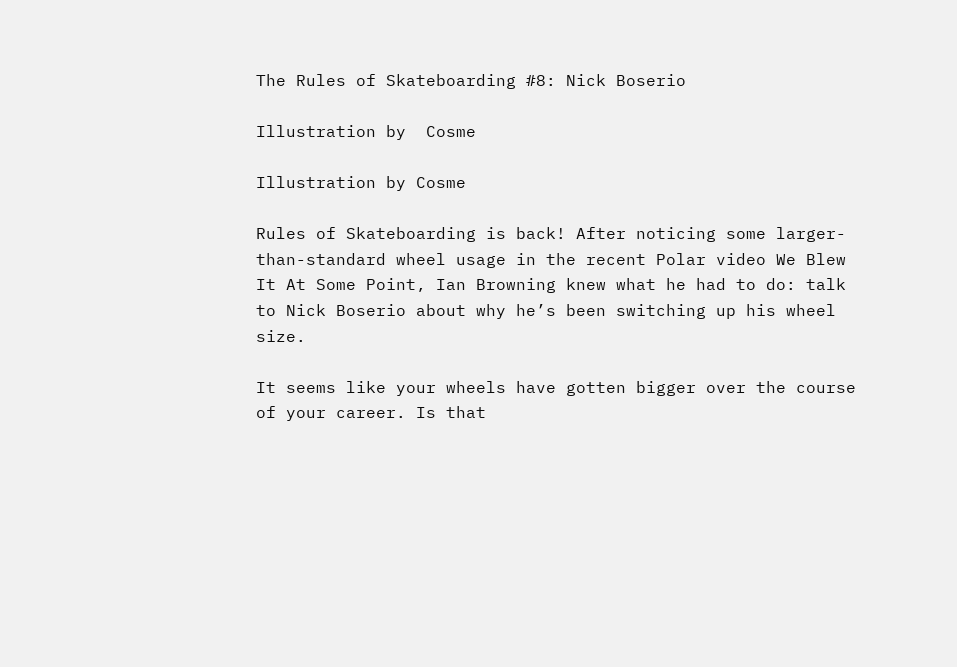The Rules of Skateboarding #8: Nick Boserio

Illustration by  Cosme

Illustration by Cosme

Rules of Skateboarding is back! After noticing some larger-than-standard wheel usage in the recent Polar video We Blew It At Some Point, Ian Browning knew what he had to do: talk to Nick Boserio about why he’s been switching up his wheel size.

It seems like your wheels have gotten bigger over the course of your career. Is that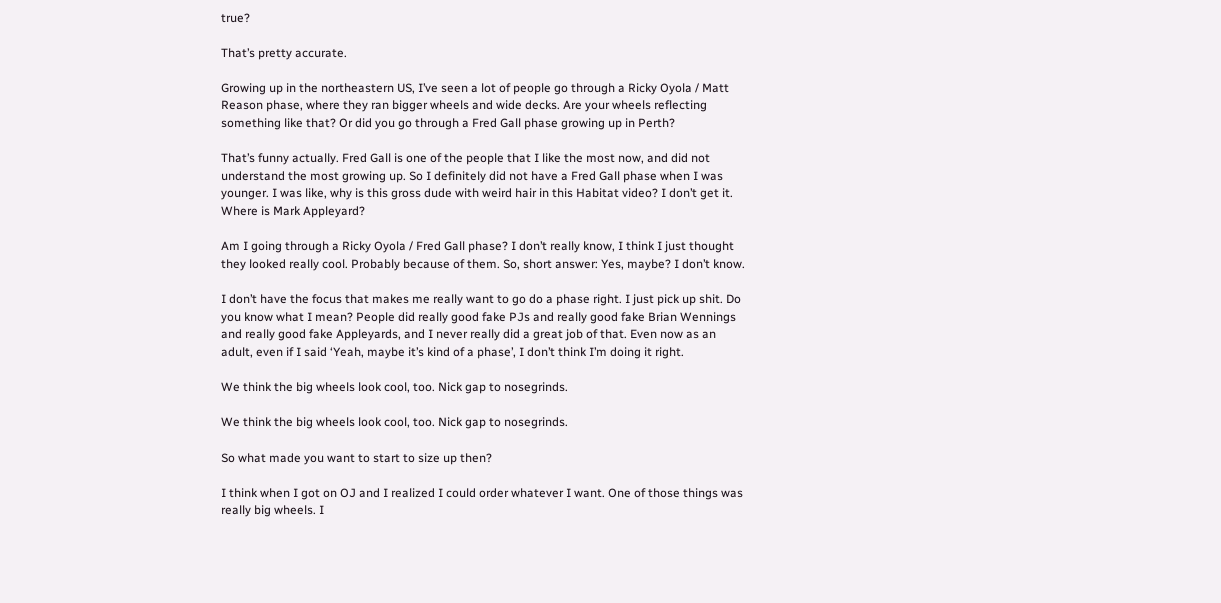true?

That’s pretty accurate.

Growing up in the northeastern US, I’ve seen a lot of people go through a Ricky Oyola / Matt Reason phase, where they ran bigger wheels and wide decks. Are your wheels reflecting something like that? Or did you go through a Fred Gall phase growing up in Perth?

That’s funny actually. Fred Gall is one of the people that I like the most now, and did not understand the most growing up. So I definitely did not have a Fred Gall phase when I was younger. I was like, why is this gross dude with weird hair in this Habitat video? I don’t get it. Where is Mark Appleyard?

Am I going through a Ricky Oyola / Fred Gall phase? I don’t really know, I think I just thought they looked really cool. Probably because of them. So, short answer: Yes, maybe? I don’t know.

I don’t have the focus that makes me really want to go do a phase right. I just pick up shit. Do you know what I mean? People did really good fake PJs and really good fake Brian Wennings and really good fake Appleyards, and I never really did a great job of that. Even now as an adult, even if I said ‘Yeah, maybe it’s kind of a phase’, I don’t think I’m doing it right.

We think the big wheels look cool, too. Nick gap to nosegrinds.

We think the big wheels look cool, too. Nick gap to nosegrinds.

So what made you want to start to size up then?

I think when I got on OJ and I realized I could order whatever I want. One of those things was really big wheels. I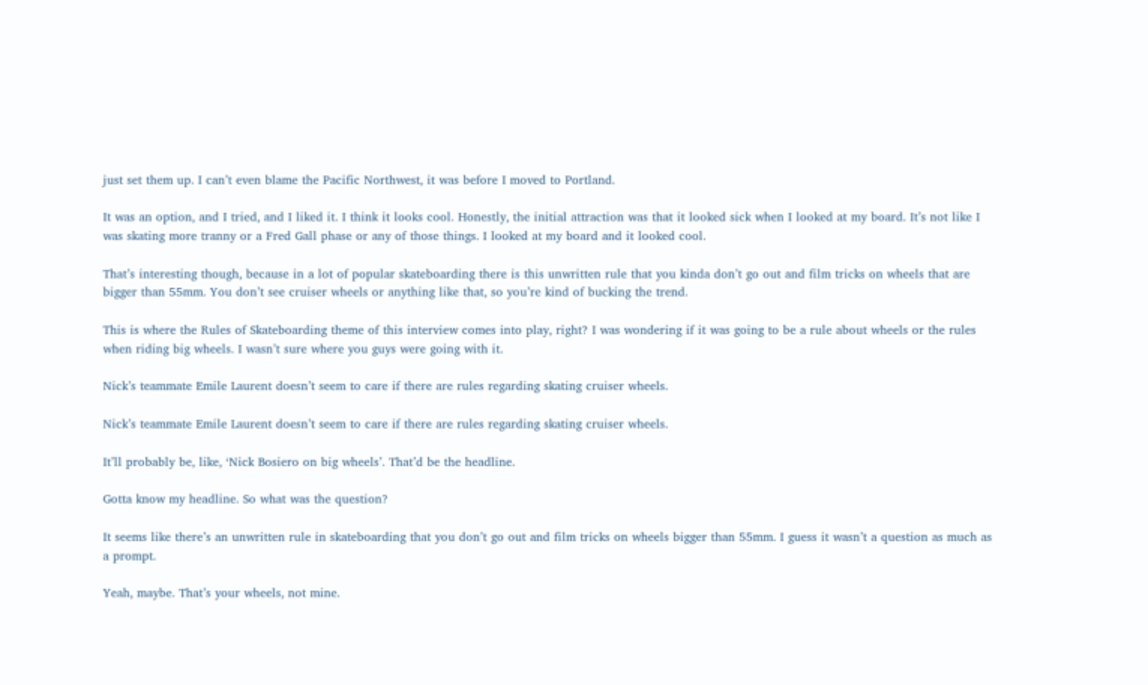just set them up. I can’t even blame the Pacific Northwest, it was before I moved to Portland.

It was an option, and I tried, and I liked it. I think it looks cool. Honestly, the initial attraction was that it looked sick when I looked at my board. It’s not like I was skating more tranny or a Fred Gall phase or any of those things. I looked at my board and it looked cool.

That’s interesting though, because in a lot of popular skateboarding there is this unwritten rule that you kinda don’t go out and film tricks on wheels that are bigger than 55mm. You don’t see cruiser wheels or anything like that, so you’re kind of bucking the trend.

This is where the Rules of Skateboarding theme of this interview comes into play, right? I was wondering if it was going to be a rule about wheels or the rules when riding big wheels. I wasn’t sure where you guys were going with it.

Nick’s teammate Emile Laurent doesn’t seem to care if there are rules regarding skating cruiser wheels.

Nick’s teammate Emile Laurent doesn’t seem to care if there are rules regarding skating cruiser wheels.

It’ll probably be, like, ‘Nick Bosiero on big wheels’. That’d be the headline.

Gotta know my headline. So what was the question?

It seems like there’s an unwritten rule in skateboarding that you don’t go out and film tricks on wheels bigger than 55mm. I guess it wasn’t a question as much as a prompt.

Yeah, maybe. That’s your wheels, not mine.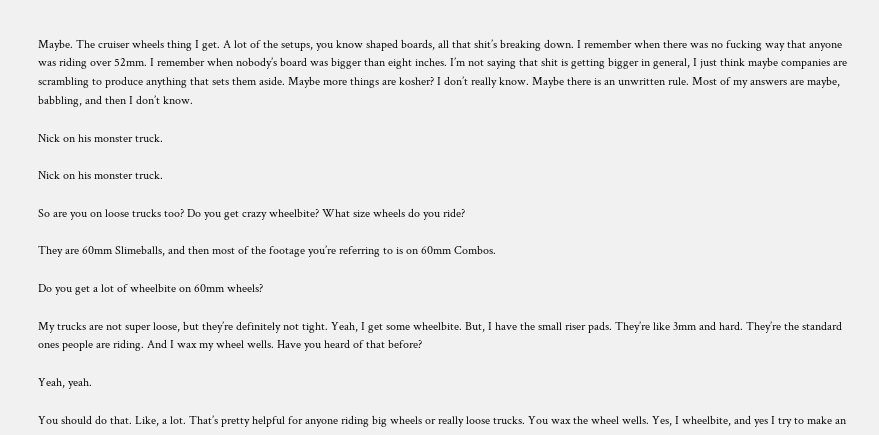Maybe. The cruiser wheels thing I get. A lot of the setups, you know shaped boards, all that shit’s breaking down. I remember when there was no fucking way that anyone was riding over 52mm. I remember when nobody’s board was bigger than eight inches. I’m not saying that shit is getting bigger in general, I just think maybe companies are scrambling to produce anything that sets them aside. Maybe more things are kosher? I don’t really know. Maybe there is an unwritten rule. Most of my answers are maybe, babbling, and then I don’t know.

Nick on his monster truck.

Nick on his monster truck.

So are you on loose trucks too? Do you get crazy wheelbite? What size wheels do you ride?

They are 60mm Slimeballs, and then most of the footage you’re referring to is on 60mm Combos.

Do you get a lot of wheelbite on 60mm wheels?

My trucks are not super loose, but they’re definitely not tight. Yeah, I get some wheelbite. But, I have the small riser pads. They’re like 3mm and hard. They’re the standard ones people are riding. And I wax my wheel wells. Have you heard of that before?

Yeah, yeah.

You should do that. Like, a lot. That’s pretty helpful for anyone riding big wheels or really loose trucks. You wax the wheel wells. Yes, I wheelbite, and yes I try to make an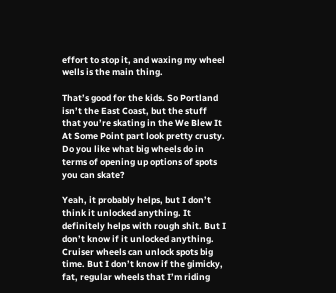effort to stop it, and waxing my wheel wells is the main thing.

That’s good for the kids. So Portland isn’t the East Coast, but the stuff that you’re skating in the We Blew It At Some Point part look pretty crusty. Do you like what big wheels do in terms of opening up options of spots you can skate?

Yeah, it probably helps, but I don’t think it unlocked anything. It definitely helps with rough shit. But I don’t know if it unlocked anything. Cruiser wheels can unlock spots big time. But I don’t know if the gimicky, fat, regular wheels that I’m riding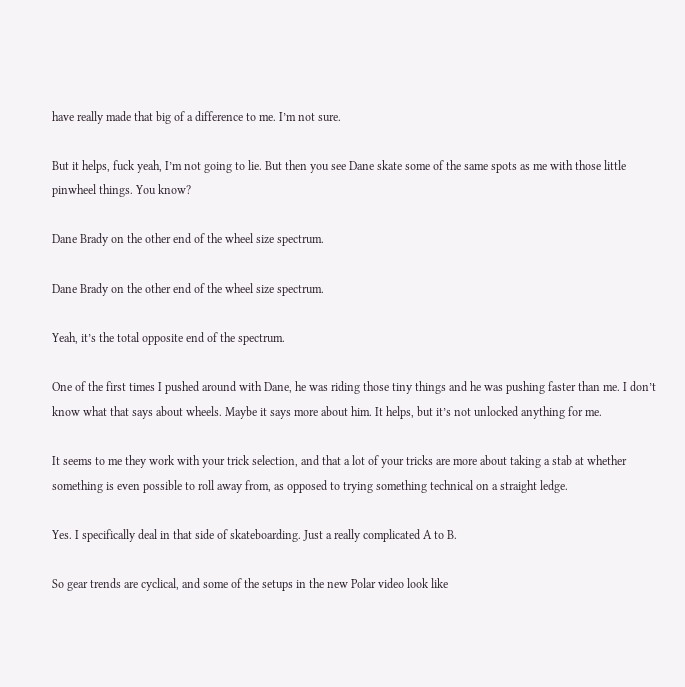have really made that big of a difference to me. I’m not sure.

But it helps, fuck yeah, I’m not going to lie. But then you see Dane skate some of the same spots as me with those little pinwheel things. You know?

Dane Brady on the other end of the wheel size spectrum.

Dane Brady on the other end of the wheel size spectrum.

Yeah, it’s the total opposite end of the spectrum.

One of the first times I pushed around with Dane, he was riding those tiny things and he was pushing faster than me. I don’t know what that says about wheels. Maybe it says more about him. It helps, but it’s not unlocked anything for me.

It seems to me they work with your trick selection, and that a lot of your tricks are more about taking a stab at whether something is even possible to roll away from, as opposed to trying something technical on a straight ledge.

Yes. I specifically deal in that side of skateboarding. Just a really complicated A to B.

So gear trends are cyclical, and some of the setups in the new Polar video look like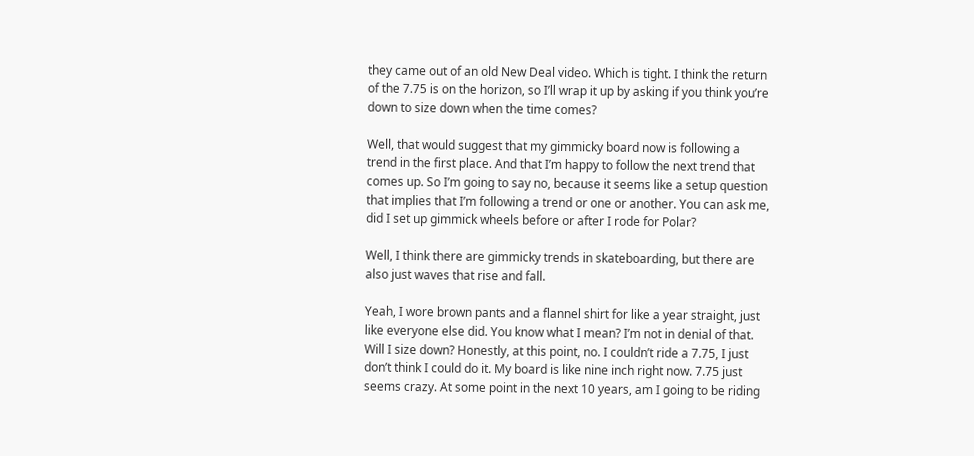they came out of an old New Deal video. Which is tight. I think the return of the 7.75 is on the horizon, so I’ll wrap it up by asking if you think you’re down to size down when the time comes?

Well, that would suggest that my gimmicky board now is following a trend in the first place. And that I’m happy to follow the next trend that comes up. So I’m going to say no, because it seems like a setup question that implies that I’m following a trend or one or another. You can ask me, did I set up gimmick wheels before or after I rode for Polar?

Well, I think there are gimmicky trends in skateboarding, but there are also just waves that rise and fall.

Yeah, I wore brown pants and a flannel shirt for like a year straight, just like everyone else did. You know what I mean? I’m not in denial of that. Will I size down? Honestly, at this point, no. I couldn’t ride a 7.75, I just don’t think I could do it. My board is like nine inch right now. 7.75 just seems crazy. At some point in the next 10 years, am I going to be riding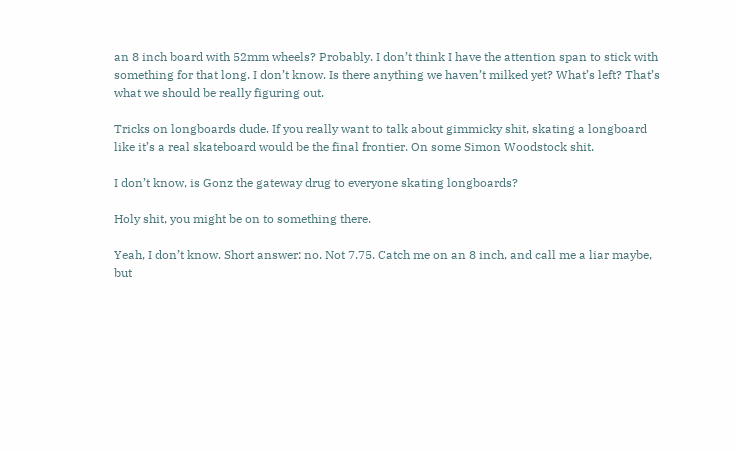an 8 inch board with 52mm wheels? Probably. I don’t think I have the attention span to stick with something for that long. I don’t know. Is there anything we haven’t milked yet? What’s left? That’s what we should be really figuring out.

Tricks on longboards dude. If you really want to talk about gimmicky shit, skating a longboard like it’s a real skateboard would be the final frontier. On some Simon Woodstock shit.

I don’t know, is Gonz the gateway drug to everyone skating longboards?

Holy shit, you might be on to something there.

Yeah, I don’t know. Short answer: no. Not 7.75. Catch me on an 8 inch, and call me a liar maybe, but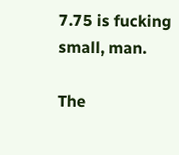7.75 is fucking small, man.

The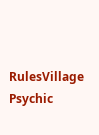RulesVillage Psychic